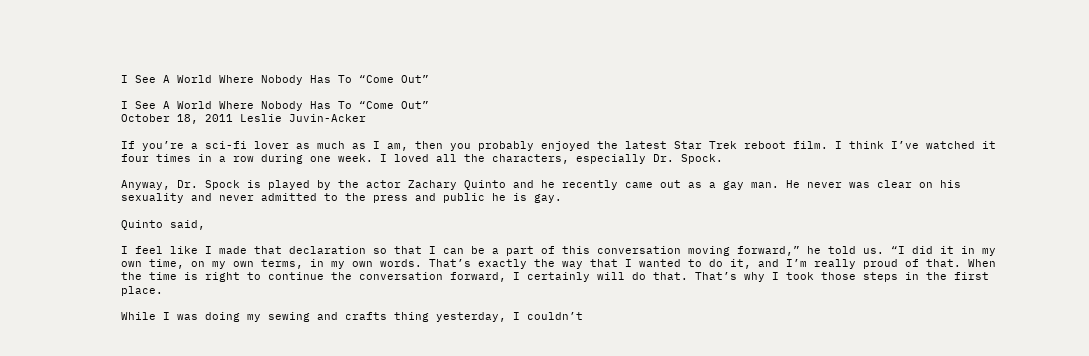I See A World Where Nobody Has To “Come Out”

I See A World Where Nobody Has To “Come Out”
October 18, 2011 Leslie Juvin-Acker

If you’re a sci-fi lover as much as I am, then you probably enjoyed the latest Star Trek reboot film. I think I’ve watched it four times in a row during one week. I loved all the characters, especially Dr. Spock.

Anyway, Dr. Spock is played by the actor Zachary Quinto and he recently came out as a gay man. He never was clear on his sexuality and never admitted to the press and public he is gay.

Quinto said,

I feel like I made that declaration so that I can be a part of this conversation moving forward,” he told us. “I did it in my own time, on my own terms, in my own words. That’s exactly the way that I wanted to do it, and I’m really proud of that. When the time is right to continue the conversation forward, I certainly will do that. That’s why I took those steps in the first place.

While I was doing my sewing and crafts thing yesterday, I couldn’t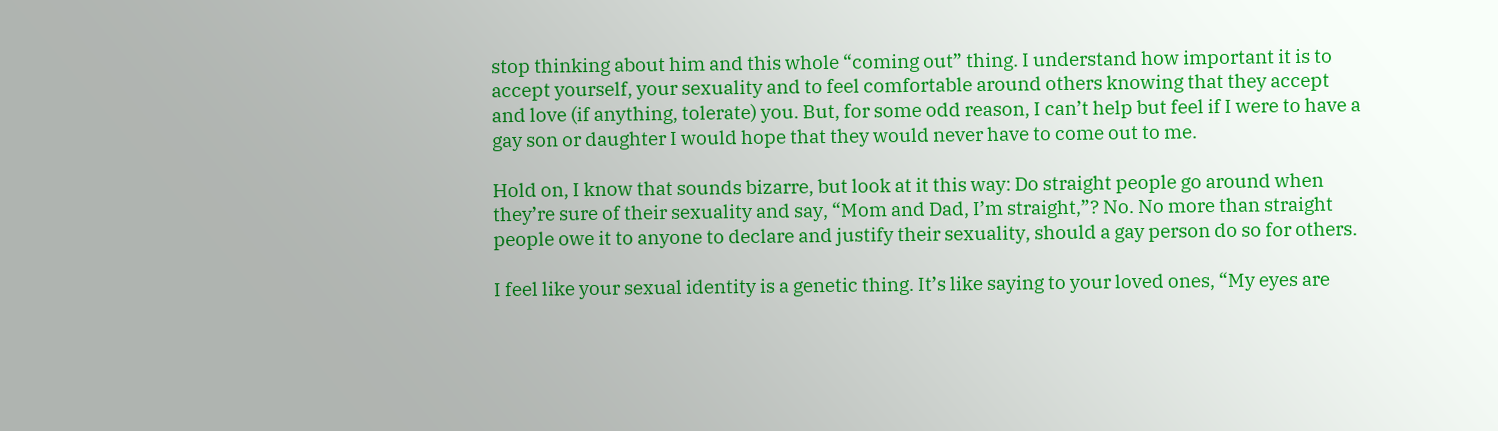stop thinking about him and this whole “coming out” thing. I understand how important it is to accept yourself, your sexuality and to feel comfortable around others knowing that they accept and love (if anything, tolerate) you. But, for some odd reason, I can’t help but feel if I were to have a gay son or daughter I would hope that they would never have to come out to me.

Hold on, I know that sounds bizarre, but look at it this way: Do straight people go around when they’re sure of their sexuality and say, “Mom and Dad, I’m straight,”? No. No more than straight people owe it to anyone to declare and justify their sexuality, should a gay person do so for others.

I feel like your sexual identity is a genetic thing. It’s like saying to your loved ones, “My eyes are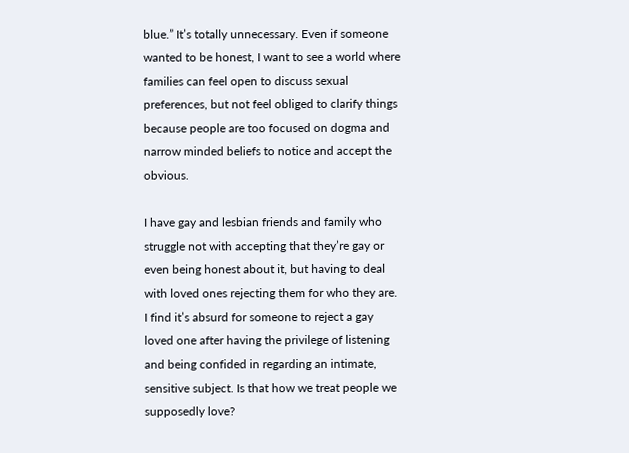blue.” It’s totally unnecessary. Even if someone wanted to be honest, I want to see a world where families can feel open to discuss sexual preferences, but not feel obliged to clarify things because people are too focused on dogma and narrow minded beliefs to notice and accept the obvious.

I have gay and lesbian friends and family who struggle not with accepting that they’re gay or even being honest about it, but having to deal with loved ones rejecting them for who they are. I find it’s absurd for someone to reject a gay loved one after having the privilege of listening and being confided in regarding an intimate, sensitive subject. Is that how we treat people we supposedly love?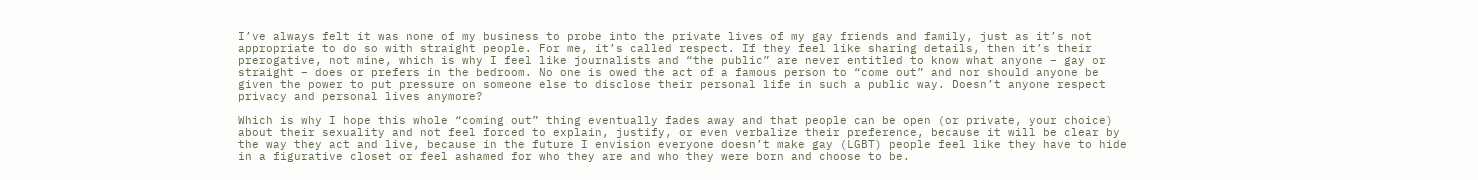I’ve always felt it was none of my business to probe into the private lives of my gay friends and family, just as it’s not appropriate to do so with straight people. For me, it’s called respect. If they feel like sharing details, then it’s their prerogative, not mine, which is why I feel like journalists and “the public” are never entitled to know what anyone – gay or straight – does or prefers in the bedroom. No one is owed the act of a famous person to “come out” and nor should anyone be given the power to put pressure on someone else to disclose their personal life in such a public way. Doesn’t anyone respect privacy and personal lives anymore?

Which is why I hope this whole “coming out” thing eventually fades away and that people can be open (or private, your choice) about their sexuality and not feel forced to explain, justify, or even verbalize their preference, because it will be clear by the way they act and live, because in the future I envision everyone doesn’t make gay (LGBT) people feel like they have to hide in a figurative closet or feel ashamed for who they are and who they were born and choose to be.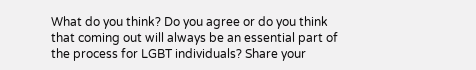What do you think? Do you agree or do you think that coming out will always be an essential part of the process for LGBT individuals? Share your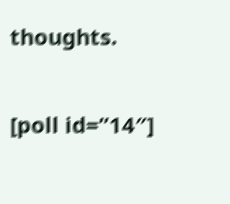thoughts.

[poll id=”14″]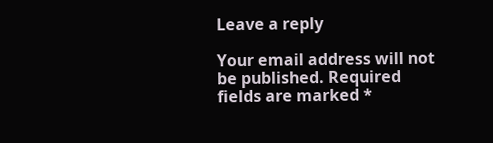Leave a reply

Your email address will not be published. Required fields are marked *